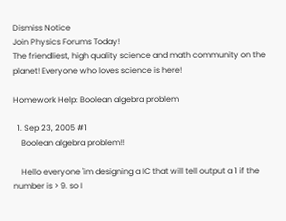Dismiss Notice
Join Physics Forums Today!
The friendliest, high quality science and math community on the planet! Everyone who loves science is here!

Homework Help: Boolean algebra problem

  1. Sep 23, 2005 #1
    Boolean algebra problem!!

    Hello everyone 'im designing a IC that will tell output a 1 if the number is > 9. so I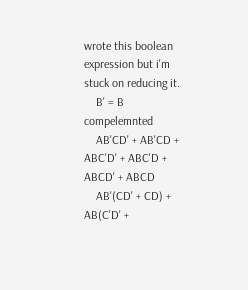wrote this boolean expression but i'm stuck on reducing it.
    B' = B compelemnted
    AB'CD' + AB'CD + ABC'D' + ABC'D + ABCD' + ABCD
    AB'(CD' + CD) + AB(C'D' +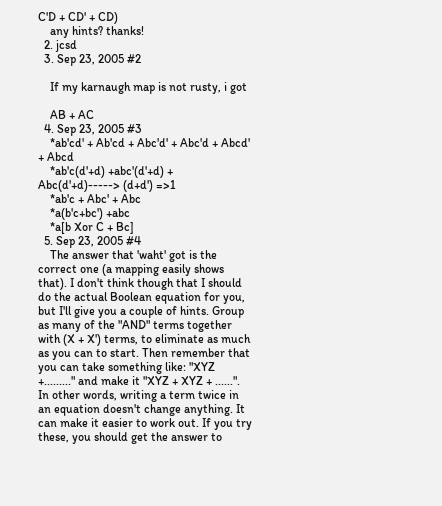C'D + CD' + CD)
    any hints? thanks!
  2. jcsd
  3. Sep 23, 2005 #2

    If my karnaugh map is not rusty, i got

    AB + AC
  4. Sep 23, 2005 #3
    *ab'cd' + Ab'cd + Abc'd' + Abc'd + Abcd' + Abcd
    *ab'c(d'+d) +abc'(d'+d) + Abc(d'+d)-----> (d+d') =>1
    *ab'c + Abc' + Abc
    *a(b'c+bc') +abc
    *a[b Xor C + Bc]
  5. Sep 23, 2005 #4
    The answer that 'waht' got is the correct one (a mapping easily shows that). I don't think though that I should do the actual Boolean equation for you, but I'll give you a couple of hints. Group as many of the "AND" terms together with (X + X') terms, to eliminate as much as you can to start. Then remember that you can take something like: "XYZ +........." and make it "XYZ + XYZ + ......". In other words, writing a term twice in an equation doesn't change anything. It can make it easier to work out. If you try these, you should get the answer to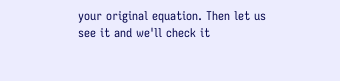your original equation. Then let us see it and we'll check it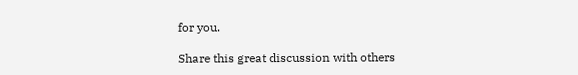for you.

Share this great discussion with others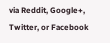via Reddit, Google+, Twitter, or Facebook